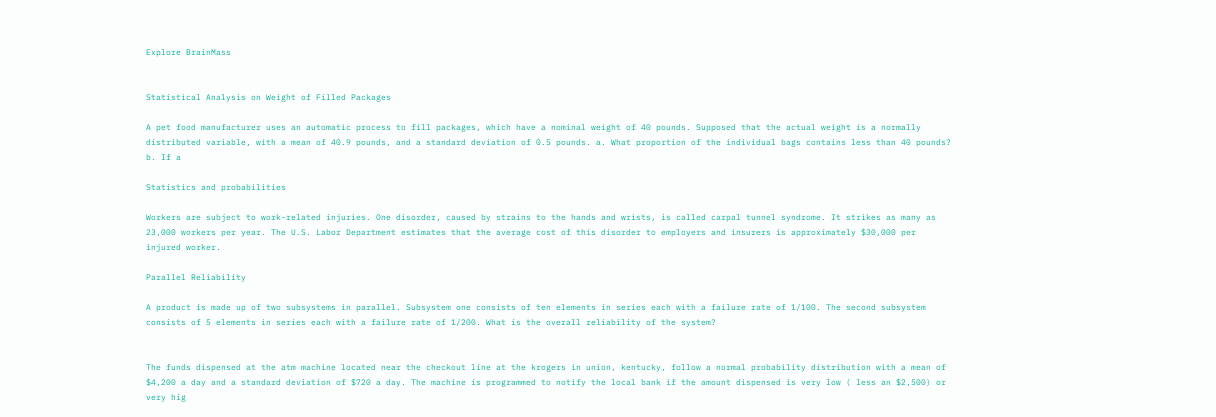Explore BrainMass


Statistical Analysis on Weight of Filled Packages

A pet food manufacturer uses an automatic process to fill packages, which have a nominal weight of 40 pounds. Supposed that the actual weight is a normally distributed variable, with a mean of 40.9 pounds, and a standard deviation of 0.5 pounds. a. What proportion of the individual bags contains less than 40 pounds? b. If a

Statistics and probabilities

Workers are subject to work-related injuries. One disorder, caused by strains to the hands and wrists, is called carpal tunnel syndrome. It strikes as many as 23,000 workers per year. The U.S. Labor Department estimates that the average cost of this disorder to employers and insurers is approximately $30,000 per injured worker.

Parallel Reliability

A product is made up of two subsystems in parallel. Subsystem one consists of ten elements in series each with a failure rate of 1/100. The second subsystem consists of 5 elements in series each with a failure rate of 1/200. What is the overall reliability of the system?


The funds dispensed at the atm machine located near the checkout line at the krogers in union, kentucky, follow a normal probability distribution with a mean of $4,200 a day and a standard deviation of $720 a day. The machine is programmed to notify the local bank if the amount dispensed is very low ( less an $2,500) or very hig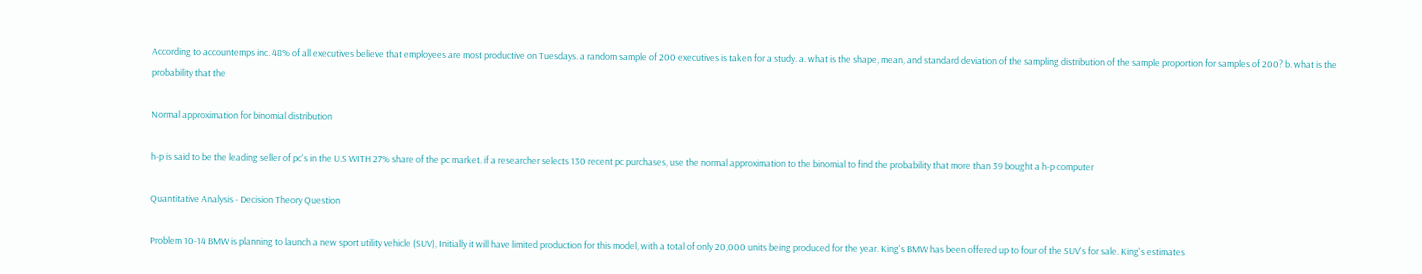According to accountemps inc. 48% of all executives believe that employees are most productive on Tuesdays. a random sample of 200 executives is taken for a study. a. what is the shape, mean, and standard deviation of the sampling distribution of the sample proportion for samples of 200? b. what is the probability that the

Normal approximation for binomial distribution

h-p is said to be the leading seller of pc's in the U.S WITH 27% share of the pc market. if a researcher selects 130 recent pc purchases, use the normal approximation to the binomial to find the probability that more than 39 bought a h-p computer

Quantitative Analysis - Decision Theory Question

Problem 10-14 BMW is planning to launch a new sport utility vehicle (SUV), Initially it will have limited production for this model, with a total of only 20,000 units being produced for the year. King's BMW has been offered up to four of the SUV's for sale. King's estimates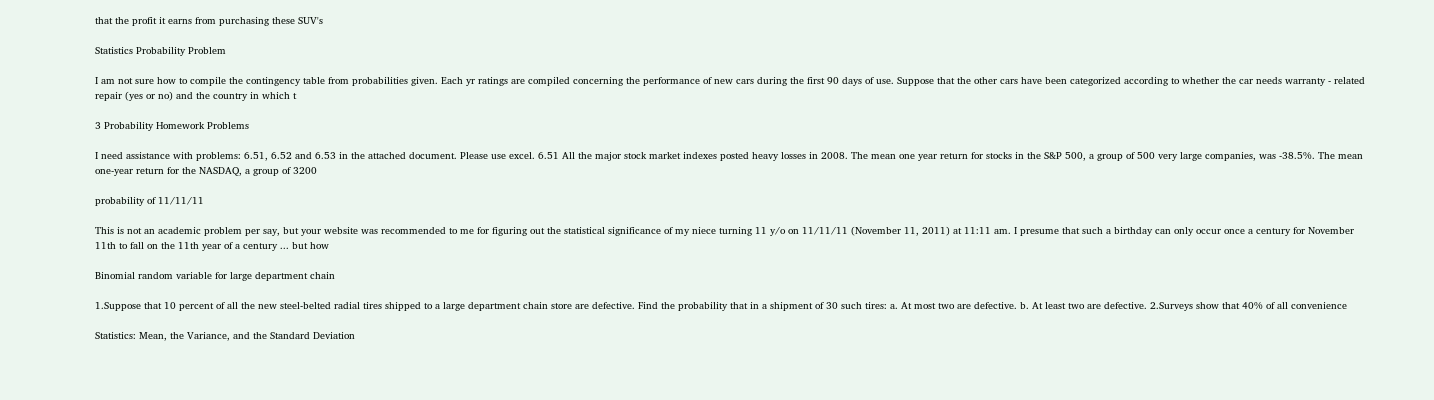that the profit it earns from purchasing these SUV's

Statistics Probability Problem

I am not sure how to compile the contingency table from probabilities given. Each yr ratings are compiled concerning the performance of new cars during the first 90 days of use. Suppose that the other cars have been categorized according to whether the car needs warranty - related repair (yes or no) and the country in which t

3 Probability Homework Problems

I need assistance with problems: 6.51, 6.52 and 6.53 in the attached document. Please use excel. 6.51 All the major stock market indexes posted heavy losses in 2008. The mean one year return for stocks in the S&P 500, a group of 500 very large companies, was -38.5%. The mean one-year return for the NASDAQ, a group of 3200

probability of 11/11/11

This is not an academic problem per say, but your website was recommended to me for figuring out the statistical significance of my niece turning 11 y/o on 11/11/11 (November 11, 2011) at 11:11 am. I presume that such a birthday can only occur once a century for November 11th to fall on the 11th year of a century ... but how

Binomial random variable for large department chain

1.Suppose that 10 percent of all the new steel-belted radial tires shipped to a large department chain store are defective. Find the probability that in a shipment of 30 such tires: a. At most two are defective. b. At least two are defective. 2.Surveys show that 40% of all convenience

Statistics: Mean, the Variance, and the Standard Deviation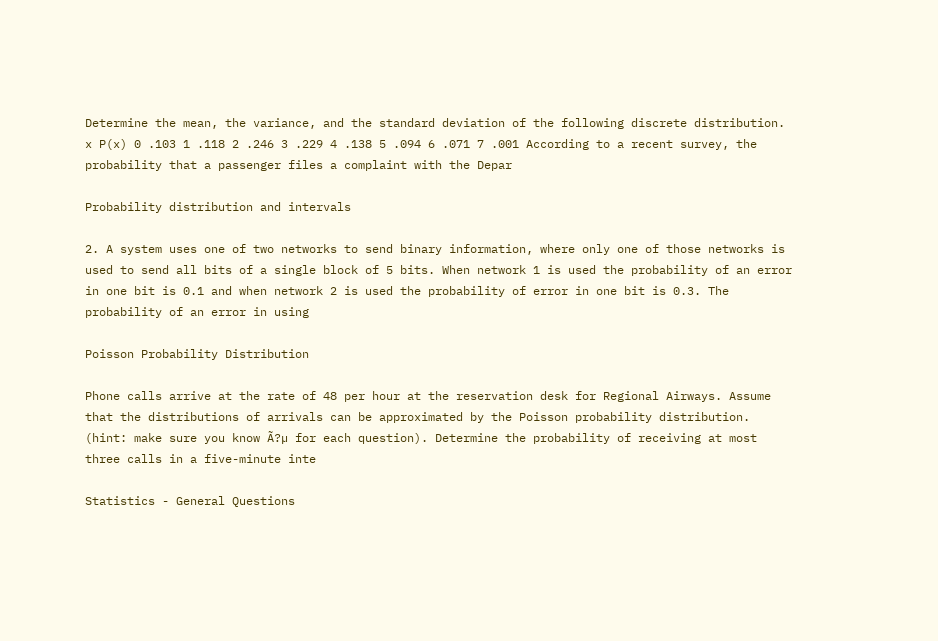Determine the mean, the variance, and the standard deviation of the following discrete distribution. x P(x) 0 .103 1 .118 2 .246 3 .229 4 .138 5 .094 6 .071 7 .001 According to a recent survey, the probability that a passenger files a complaint with the Depar

Probability distribution and intervals

2. A system uses one of two networks to send binary information, where only one of those networks is used to send all bits of a single block of 5 bits. When network 1 is used the probability of an error in one bit is 0.1 and when network 2 is used the probability of error in one bit is 0.3. The probability of an error in using

Poisson Probability Distribution

Phone calls arrive at the rate of 48 per hour at the reservation desk for Regional Airways. Assume that the distributions of arrivals can be approximated by the Poisson probability distribution. (hint: make sure you know Ã?µ for each question). Determine the probability of receiving at most three calls in a five-minute inte

Statistics - General Questions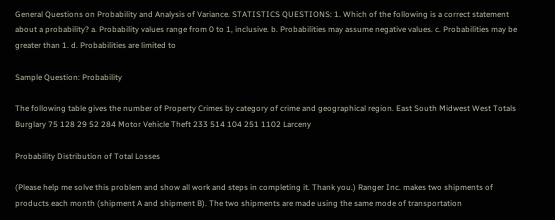General Questions on Probability and Analysis of Variance. STATISTICS QUESTIONS: 1. Which of the following is a correct statement about a probability? a. Probability values range from 0 to 1, inclusive. b. Probabilities may assume negative values. c. Probabilities may be greater than 1. d. Probabilities are limited to

Sample Question: Probability

The following table gives the number of Property Crimes by category of crime and geographical region. East South Midwest West Totals Burglary 75 128 29 52 284 Motor Vehicle Theft 233 514 104 251 1102 Larceny

Probability Distribution of Total Losses

(Please help me solve this problem and show all work and steps in completing it. Thank you.) Ranger Inc. makes two shipments of products each month (shipment A and shipment B). The two shipments are made using the same mode of transportation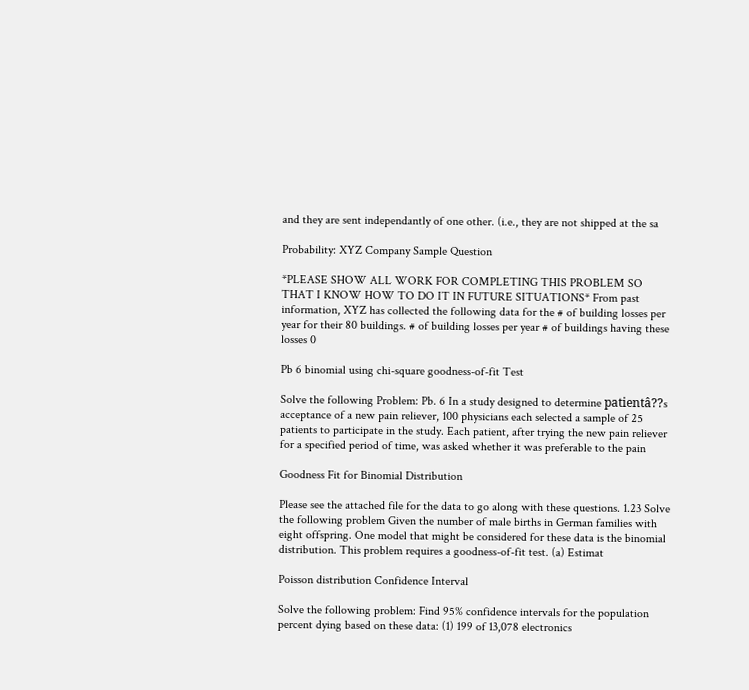and they are sent independantly of one other. (i.e., they are not shipped at the sa

Probability: XYZ Company Sample Question

*PLEASE SHOW ALL WORK FOR COMPLETING THIS PROBLEM SO THAT I KNOW HOW TO DO IT IN FUTURE SITUATIONS* From past information, XYZ has collected the following data for the # of building losses per year for their 80 buildings. # of building losses per year # of buildings having these losses 0

Pb 6 binomial using chi-square goodness-of-fit Test

Solve the following Problem: Pb. 6 In a study designed to determine patientâ??s acceptance of a new pain reliever, 100 physicians each selected a sample of 25 patients to participate in the study. Each patient, after trying the new pain reliever for a specified period of time, was asked whether it was preferable to the pain

Goodness Fit for Binomial Distribution

Please see the attached file for the data to go along with these questions. 1.23 Solve the following problem Given the number of male births in German families with eight offspring. One model that might be considered for these data is the binomial distribution. This problem requires a goodness-of-fit test. (a) Estimat

Poisson distribution Confidence Interval

Solve the following problem: Find 95% confidence intervals for the population percent dying based on these data: (1) 199 of 13,078 electronics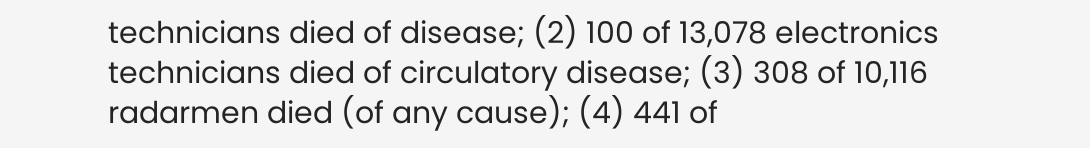technicians died of disease; (2) 100 of 13,078 electronics technicians died of circulatory disease; (3) 308 of 10,116 radarmen died (of any cause); (4) 441 of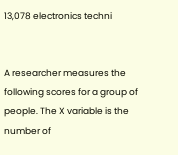13,078 electronics techni


A researcher measures the following scores for a group of people. The X variable is the number of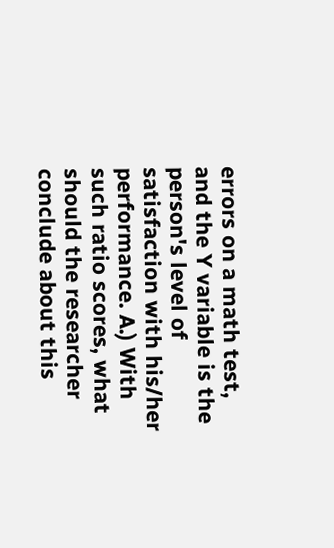errors on a math test, and the Y variable is the person's level of satisfaction with his/her performance. A.) With such ratio scores, what should the researcher conclude about this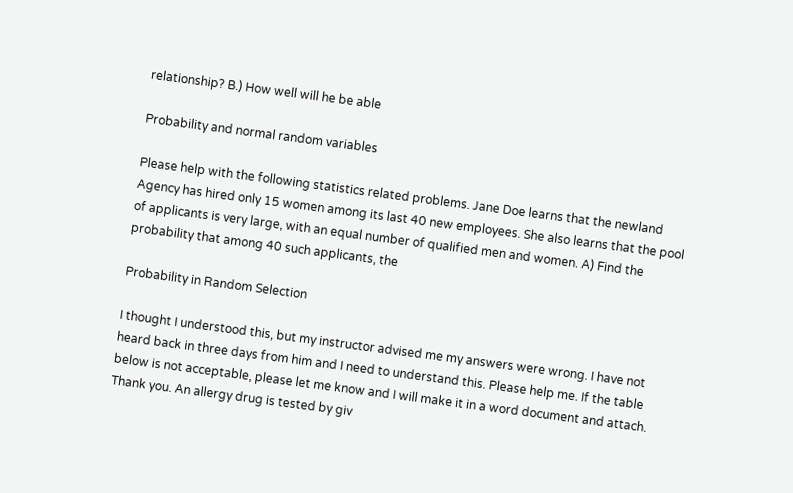relationship? B.) How well will he be able

Probability and normal random variables

Please help with the following statistics related problems. Jane Doe learns that the newland Agency has hired only 15 women among its last 40 new employees. She also learns that the pool of applicants is very large, with an equal number of qualified men and women. A) Find the probability that among 40 such applicants, the

Probability in Random Selection

I thought I understood this, but my instructor advised me my answers were wrong. I have not heard back in three days from him and I need to understand this. Please help me. If the table below is not acceptable, please let me know and I will make it in a word document and attach. Thank you. An allergy drug is tested by giv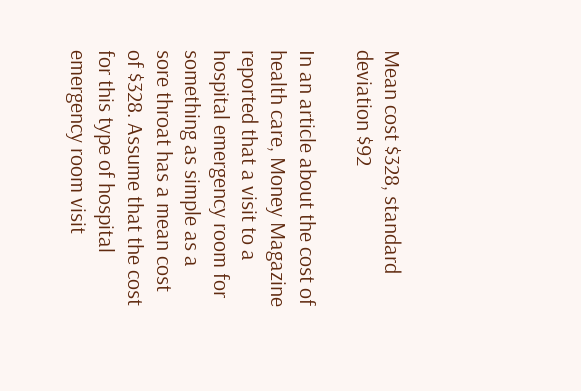Mean cost $328, standard deviation $92

In an article about the cost of health care, Money Magazine reported that a visit to a hospital emergency room for something as simple as a sore throat has a mean cost of $328. Assume that the cost for this type of hospital emergency room visit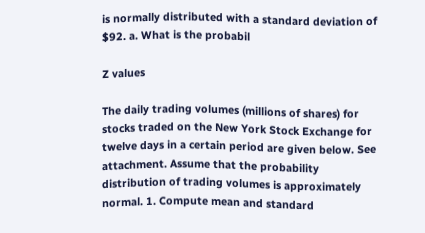is normally distributed with a standard deviation of $92. a. What is the probabil

Z values

The daily trading volumes (millions of shares) for stocks traded on the New York Stock Exchange for twelve days in a certain period are given below. See attachment. Assume that the probability distribution of trading volumes is approximately normal. 1. Compute mean and standard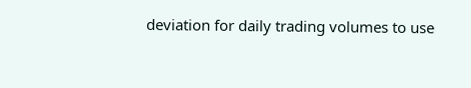deviation for daily trading volumes to use